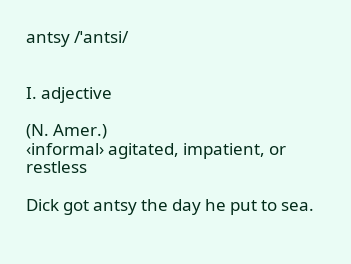antsy /ˈantsi/


I. adjective

(N. Amer.)
‹informal› agitated, impatient, or restless

Dick got antsy the day he put to sea.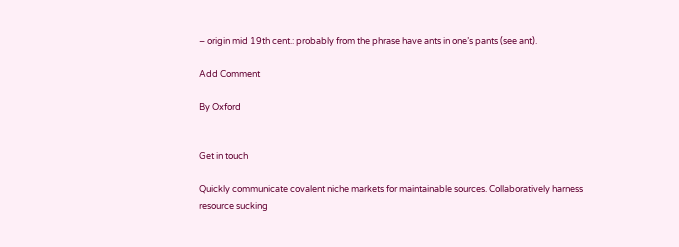– origin mid 19th cent.: probably from the phrase have ants in one’s pants (see ant).

Add Comment

By Oxford


Get in touch

Quickly communicate covalent niche markets for maintainable sources. Collaboratively harness resource sucking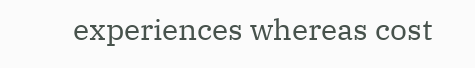experiences whereas cost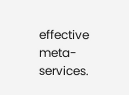effective meta-services.